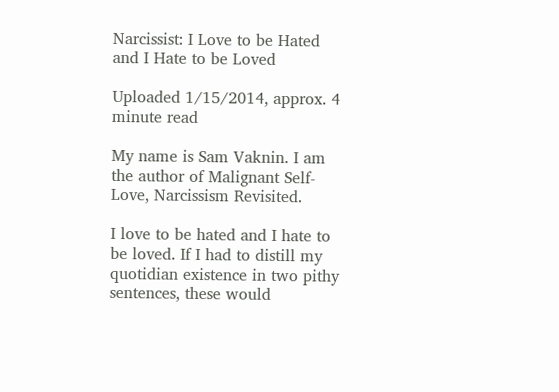Narcissist: I Love to be Hated and I Hate to be Loved

Uploaded 1/15/2014, approx. 4 minute read

My name is Sam Vaknin. I am the author of Malignant Self-Love, Narcissism Revisited.

I love to be hated and I hate to be loved. If I had to distill my quotidian existence in two pithy sentences, these would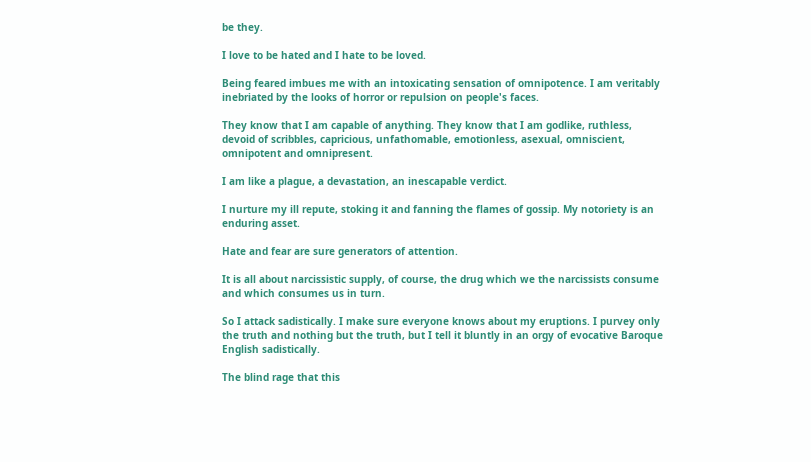be they.

I love to be hated and I hate to be loved.

Being feared imbues me with an intoxicating sensation of omnipotence. I am veritably inebriated by the looks of horror or repulsion on people's faces.

They know that I am capable of anything. They know that I am godlike, ruthless, devoid of scribbles, capricious, unfathomable, emotionless, asexual, omniscient, omnipotent and omnipresent.

I am like a plague, a devastation, an inescapable verdict.

I nurture my ill repute, stoking it and fanning the flames of gossip. My notoriety is an enduring asset.

Hate and fear are sure generators of attention.

It is all about narcissistic supply, of course, the drug which we the narcissists consume and which consumes us in turn.

So I attack sadistically. I make sure everyone knows about my eruptions. I purvey only the truth and nothing but the truth, but I tell it bluntly in an orgy of evocative Baroque English sadistically.

The blind rage that this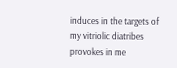induces in the targets of my vitriolic diatribes provokes in me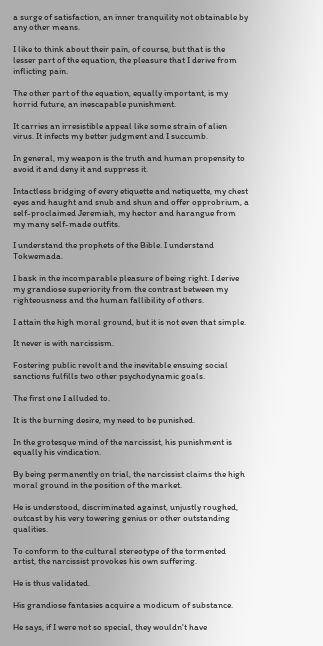a surge of satisfaction, an inner tranquility not obtainable by any other means.

I like to think about their pain, of course, but that is the lesser part of the equation, the pleasure that I derive from inflicting pain.

The other part of the equation, equally important, is my horrid future, an inescapable punishment.

It carries an irresistible appeal like some strain of alien virus. It infects my better judgment and I succumb.

In general, my weapon is the truth and human propensity to avoid it and deny it and suppress it.

Intactless bridging of every etiquette and netiquette, my chest eyes and haught and snub and shun and offer opprobrium, a self-proclaimed Jeremiah, my hector and harangue from my many self-made outfits.

I understand the prophets of the Bible. I understand Tokwemada.

I bask in the incomparable pleasure of being right. I derive my grandiose superiority from the contrast between my righteousness and the human fallibility of others.

I attain the high moral ground, but it is not even that simple.

It never is with narcissism.

Fostering public revolt and the inevitable ensuing social sanctions fulfills two other psychodynamic goals.

The first one I alluded to.

It is the burning desire, my need to be punished.

In the grotesque mind of the narcissist, his punishment is equally his vindication.

By being permanently on trial, the narcissist claims the high moral ground in the position of the market.

He is understood, discriminated against, unjustly roughed, outcast by his very towering genius or other outstanding qualities.

To conform to the cultural stereotype of the tormented artist, the narcissist provokes his own suffering.

He is thus validated.

His grandiose fantasies acquire a modicum of substance.

He says, if I were not so special, they wouldn't have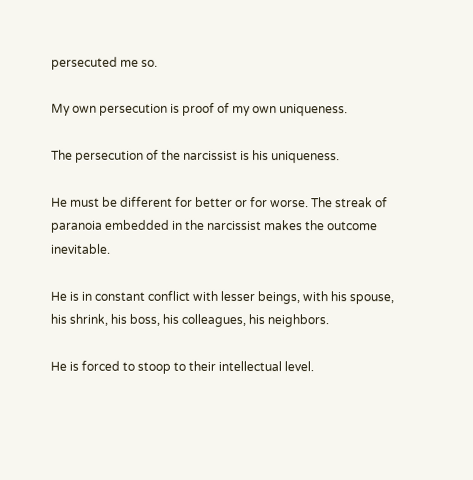persecuted me so.

My own persecution is proof of my own uniqueness.

The persecution of the narcissist is his uniqueness.

He must be different for better or for worse. The streak of paranoia embedded in the narcissist makes the outcome inevitable.

He is in constant conflict with lesser beings, with his spouse, his shrink, his boss, his colleagues, his neighbors.

He is forced to stoop to their intellectual level.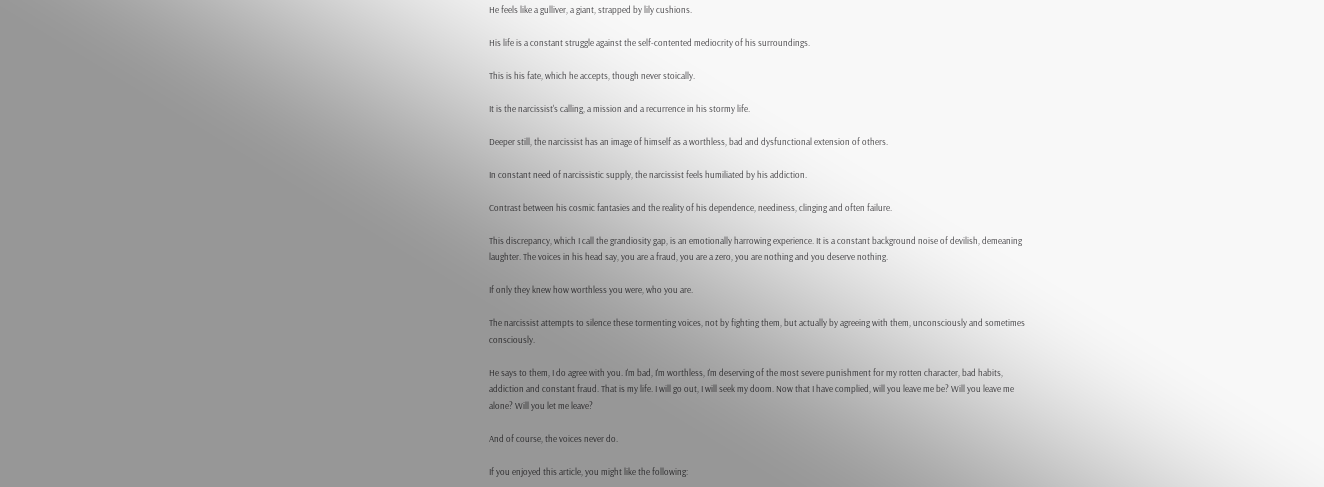He feels like a gulliver, a giant, strapped by lily cushions.

His life is a constant struggle against the self-contented mediocrity of his surroundings.

This is his fate, which he accepts, though never stoically.

It is the narcissist's calling, a mission and a recurrence in his stormy life.

Deeper still, the narcissist has an image of himself as a worthless, bad and dysfunctional extension of others.

In constant need of narcissistic supply, the narcissist feels humiliated by his addiction.

Contrast between his cosmic fantasies and the reality of his dependence, neediness, clinging and often failure.

This discrepancy, which I call the grandiosity gap, is an emotionally harrowing experience. It is a constant background noise of devilish, demeaning laughter. The voices in his head say, you are a fraud, you are a zero, you are nothing and you deserve nothing.

If only they knew how worthless you were, who you are.

The narcissist attempts to silence these tormenting voices, not by fighting them, but actually by agreeing with them, unconsciously and sometimes consciously.

He says to them, I do agree with you. I'm bad, I'm worthless, I'm deserving of the most severe punishment for my rotten character, bad habits, addiction and constant fraud. That is my life. I will go out, I will seek my doom. Now that I have complied, will you leave me be? Will you leave me alone? Will you let me leave?

And of course, the voices never do.

If you enjoyed this article, you might like the following: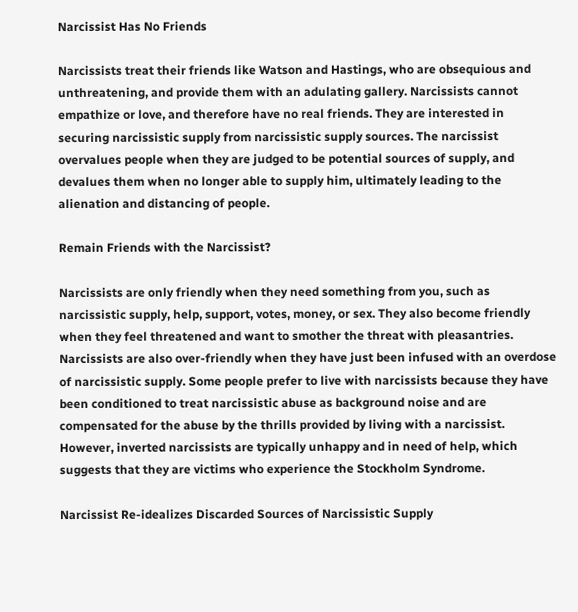Narcissist Has No Friends

Narcissists treat their friends like Watson and Hastings, who are obsequious and unthreatening, and provide them with an adulating gallery. Narcissists cannot empathize or love, and therefore have no real friends. They are interested in securing narcissistic supply from narcissistic supply sources. The narcissist overvalues people when they are judged to be potential sources of supply, and devalues them when no longer able to supply him, ultimately leading to the alienation and distancing of people.

Remain Friends with the Narcissist?

Narcissists are only friendly when they need something from you, such as narcissistic supply, help, support, votes, money, or sex. They also become friendly when they feel threatened and want to smother the threat with pleasantries. Narcissists are also over-friendly when they have just been infused with an overdose of narcissistic supply. Some people prefer to live with narcissists because they have been conditioned to treat narcissistic abuse as background noise and are compensated for the abuse by the thrills provided by living with a narcissist. However, inverted narcissists are typically unhappy and in need of help, which suggests that they are victims who experience the Stockholm Syndrome.

Narcissist Re-idealizes Discarded Sources of Narcissistic Supply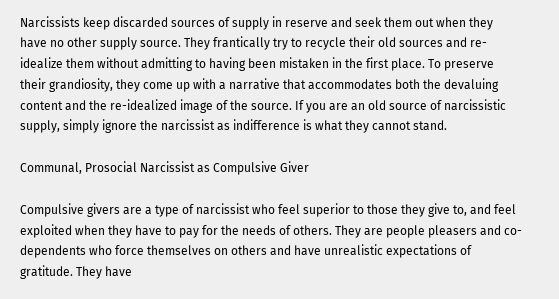Narcissists keep discarded sources of supply in reserve and seek them out when they have no other supply source. They frantically try to recycle their old sources and re-idealize them without admitting to having been mistaken in the first place. To preserve their grandiosity, they come up with a narrative that accommodates both the devaluing content and the re-idealized image of the source. If you are an old source of narcissistic supply, simply ignore the narcissist as indifference is what they cannot stand.

Communal, Prosocial Narcissist as Compulsive Giver

Compulsive givers are a type of narcissist who feel superior to those they give to, and feel exploited when they have to pay for the needs of others. They are people pleasers and co-dependents who force themselves on others and have unrealistic expectations of gratitude. They have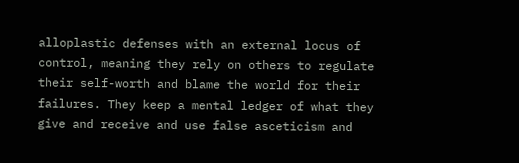alloplastic defenses with an external locus of control, meaning they rely on others to regulate their self-worth and blame the world for their failures. They keep a mental ledger of what they give and receive and use false asceticism and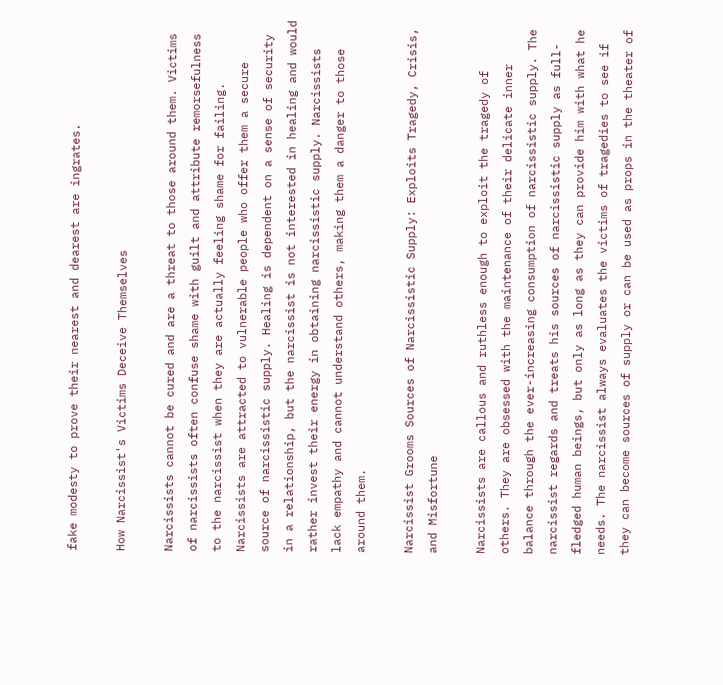fake modesty to prove their nearest and dearest are ingrates.

How Narcissist's Victims Deceive Themselves

Narcissists cannot be cured and are a threat to those around them. Victims of narcissists often confuse shame with guilt and attribute remorsefulness to the narcissist when they are actually feeling shame for failing. Narcissists are attracted to vulnerable people who offer them a secure source of narcissistic supply. Healing is dependent on a sense of security in a relationship, but the narcissist is not interested in healing and would rather invest their energy in obtaining narcissistic supply. Narcissists lack empathy and cannot understand others, making them a danger to those around them.

Narcissist Grooms Sources of Narcissistic Supply: Exploits Tragedy, Crisis, and Misfortune

Narcissists are callous and ruthless enough to exploit the tragedy of others. They are obsessed with the maintenance of their delicate inner balance through the ever-increasing consumption of narcissistic supply. The narcissist regards and treats his sources of narcissistic supply as full-fledged human beings, but only as long as they can provide him with what he needs. The narcissist always evaluates the victims of tragedies to see if they can become sources of supply or can be used as props in the theater of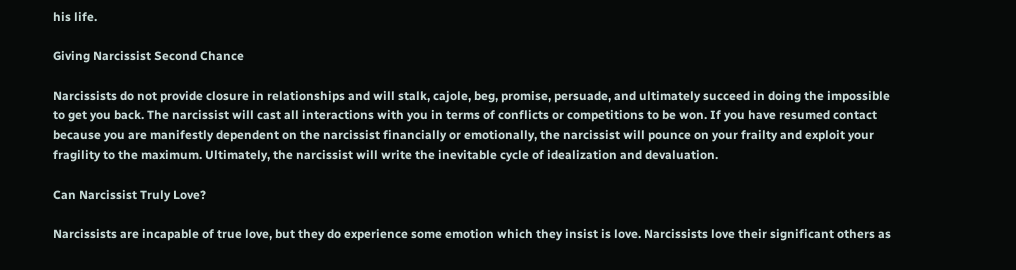his life.

Giving Narcissist Second Chance

Narcissists do not provide closure in relationships and will stalk, cajole, beg, promise, persuade, and ultimately succeed in doing the impossible to get you back. The narcissist will cast all interactions with you in terms of conflicts or competitions to be won. If you have resumed contact because you are manifestly dependent on the narcissist financially or emotionally, the narcissist will pounce on your frailty and exploit your fragility to the maximum. Ultimately, the narcissist will write the inevitable cycle of idealization and devaluation.

Can Narcissist Truly Love?

Narcissists are incapable of true love, but they do experience some emotion which they insist is love. Narcissists love their significant others as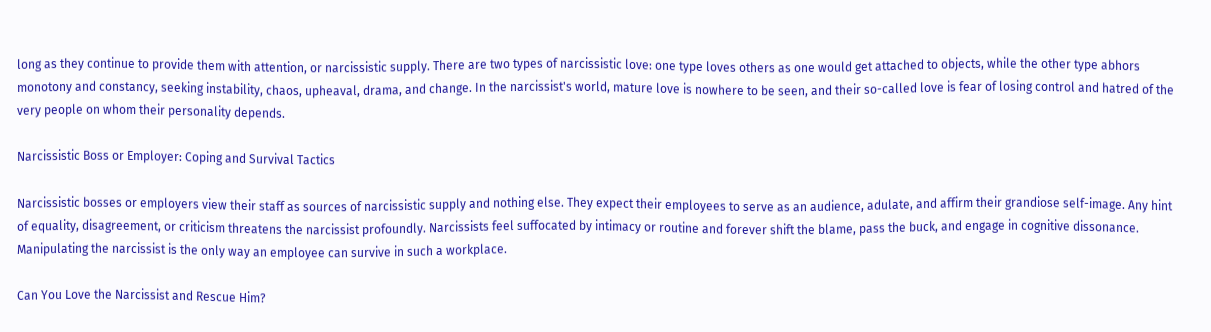long as they continue to provide them with attention, or narcissistic supply. There are two types of narcissistic love: one type loves others as one would get attached to objects, while the other type abhors monotony and constancy, seeking instability, chaos, upheaval, drama, and change. In the narcissist's world, mature love is nowhere to be seen, and their so-called love is fear of losing control and hatred of the very people on whom their personality depends.

Narcissistic Boss or Employer: Coping and Survival Tactics

Narcissistic bosses or employers view their staff as sources of narcissistic supply and nothing else. They expect their employees to serve as an audience, adulate, and affirm their grandiose self-image. Any hint of equality, disagreement, or criticism threatens the narcissist profoundly. Narcissists feel suffocated by intimacy or routine and forever shift the blame, pass the buck, and engage in cognitive dissonance. Manipulating the narcissist is the only way an employee can survive in such a workplace.

Can You Love the Narcissist and Rescue Him?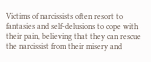Victims of narcissists often resort to fantasies and self-delusions to cope with their pain, believing that they can rescue the narcissist from their misery and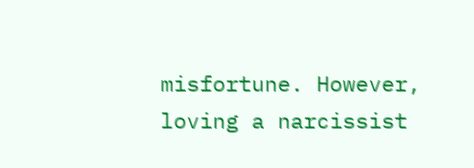misfortune. However, loving a narcissist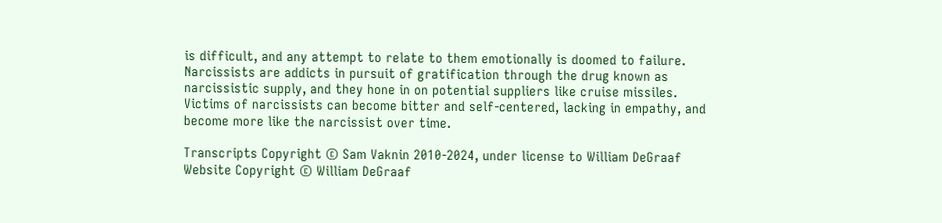is difficult, and any attempt to relate to them emotionally is doomed to failure. Narcissists are addicts in pursuit of gratification through the drug known as narcissistic supply, and they hone in on potential suppliers like cruise missiles. Victims of narcissists can become bitter and self-centered, lacking in empathy, and become more like the narcissist over time.

Transcripts Copyright © Sam Vaknin 2010-2024, under license to William DeGraaf
Website Copyright © William DeGraaf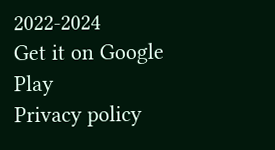2022-2024
Get it on Google Play
Privacy policy